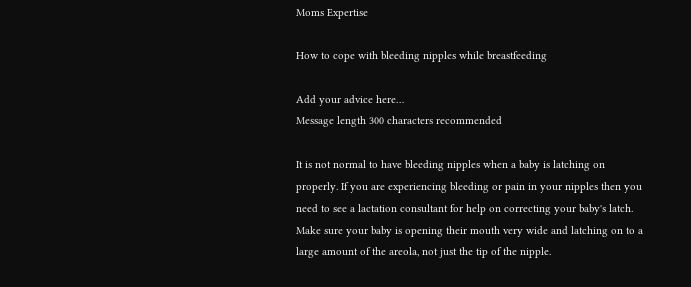Moms Expertise

How to cope with bleeding nipples while breastfeeding

Add your advice here…
Message length 300 characters recommended

It is not normal to have bleeding nipples when a baby is latching on properly. If you are experiencing bleeding or pain in your nipples then you need to see a lactation consultant for help on correcting your baby's latch. Make sure your baby is opening their mouth very wide and latching on to a large amount of the areola, not just the tip of the nipple.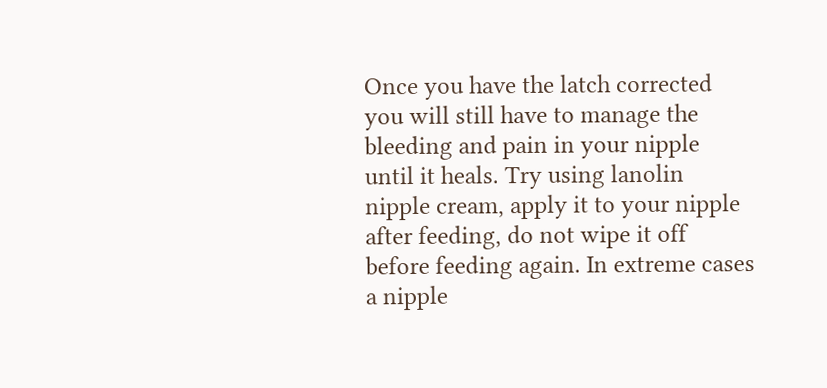Once you have the latch corrected you will still have to manage the bleeding and pain in your nipple until it heals. Try using lanolin nipple cream, apply it to your nipple after feeding, do not wipe it off before feeding again. In extreme cases a nipple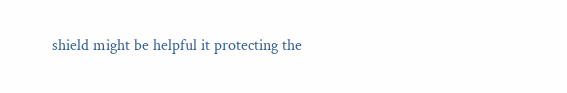shield might be helpful it protecting the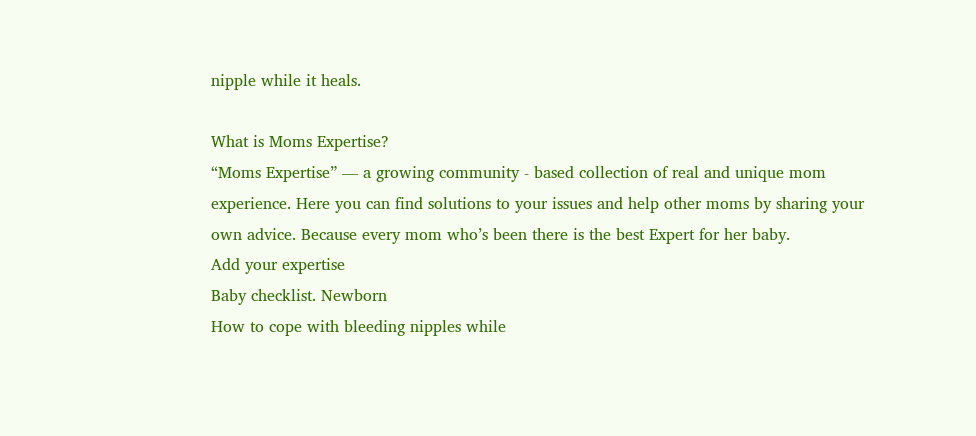nipple while it heals.

What is Moms Expertise?
“Moms Expertise” — a growing community - based collection of real and unique mom experience. Here you can find solutions to your issues and help other moms by sharing your own advice. Because every mom who’s been there is the best Expert for her baby.
Add your expertise
Baby checklist. Newborn
How to cope with bleeding nipples while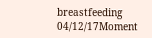breastfeeding
04/12/17Moment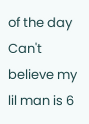of the day
Can't believe my lil man is 6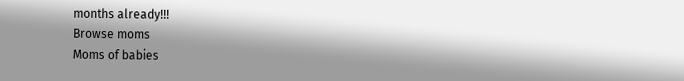months already!!!
Browse moms
Moms of babies